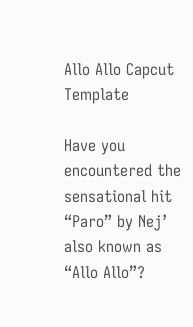Allo Allo Capcut Template

Have you encountered the sensational hit “Paro” by Nej’ also known as “Allo Allo”?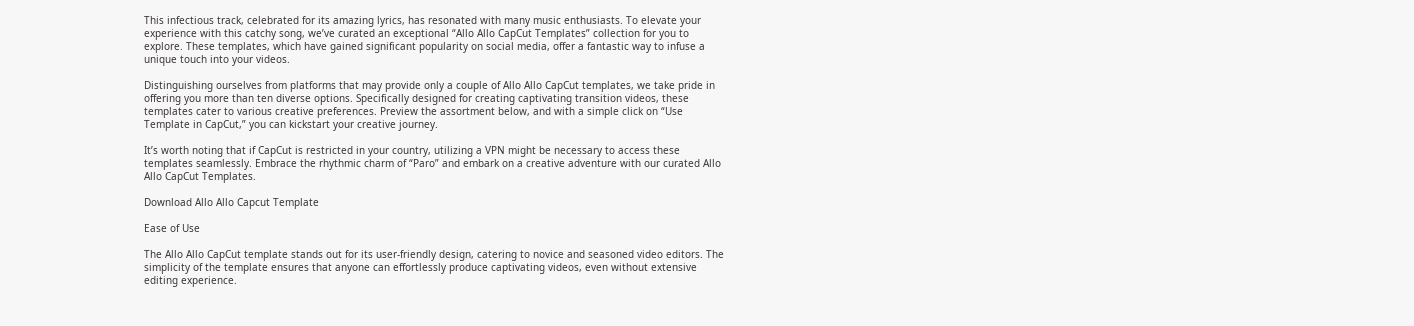This infectious track, celebrated for its amazing lyrics, has resonated with many music enthusiasts. To elevate your experience with this catchy song, we’ve curated an exceptional “Allo Allo CapCut Templates” collection for you to explore. These templates, which have gained significant popularity on social media, offer a fantastic way to infuse a unique touch into your videos.

Distinguishing ourselves from platforms that may provide only a couple of Allo Allo CapCut templates, we take pride in offering you more than ten diverse options. Specifically designed for creating captivating transition videos, these templates cater to various creative preferences. Preview the assortment below, and with a simple click on “Use Template in CapCut,” you can kickstart your creative journey.

It’s worth noting that if CapCut is restricted in your country, utilizing a VPN might be necessary to access these templates seamlessly. Embrace the rhythmic charm of “Paro” and embark on a creative adventure with our curated Allo Allo CapCut Templates.

Download Allo Allo Capcut Template

Ease of Use

The Allo Allo CapCut template stands out for its user-friendly design, catering to novice and seasoned video editors. The simplicity of the template ensures that anyone can effortlessly produce captivating videos, even without extensive editing experience.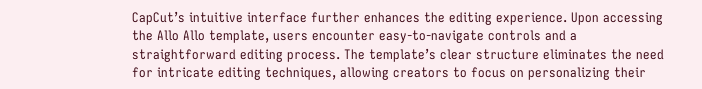CapCut’s intuitive interface further enhances the editing experience. Upon accessing the Allo Allo template, users encounter easy-to-navigate controls and a straightforward editing process. The template’s clear structure eliminates the need for intricate editing techniques, allowing creators to focus on personalizing their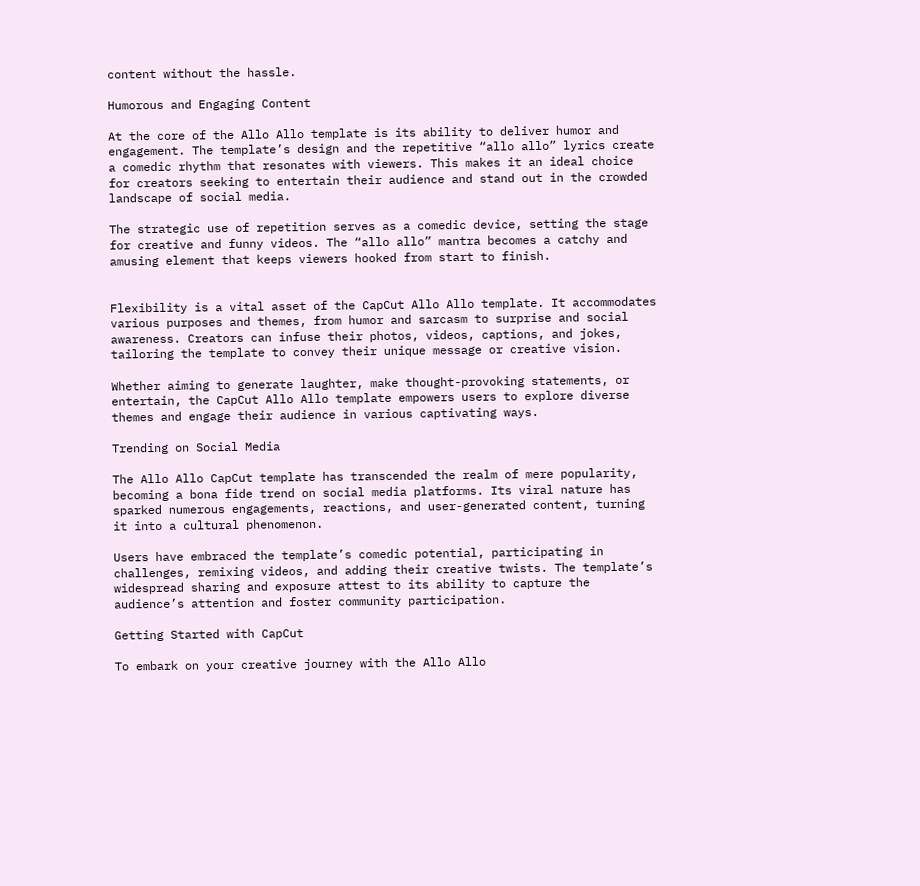content without the hassle.

Humorous and Engaging Content

At the core of the Allo Allo template is its ability to deliver humor and engagement. The template’s design and the repetitive “allo allo” lyrics create a comedic rhythm that resonates with viewers. This makes it an ideal choice for creators seeking to entertain their audience and stand out in the crowded landscape of social media.

The strategic use of repetition serves as a comedic device, setting the stage for creative and funny videos. The “allo allo” mantra becomes a catchy and amusing element that keeps viewers hooked from start to finish.


Flexibility is a vital asset of the CapCut Allo Allo template. It accommodates various purposes and themes, from humor and sarcasm to surprise and social awareness. Creators can infuse their photos, videos, captions, and jokes, tailoring the template to convey their unique message or creative vision.

Whether aiming to generate laughter, make thought-provoking statements, or entertain, the CapCut Allo Allo template empowers users to explore diverse themes and engage their audience in various captivating ways.

Trending on Social Media

The Allo Allo CapCut template has transcended the realm of mere popularity, becoming a bona fide trend on social media platforms. Its viral nature has sparked numerous engagements, reactions, and user-generated content, turning it into a cultural phenomenon.

Users have embraced the template’s comedic potential, participating in challenges, remixing videos, and adding their creative twists. The template’s widespread sharing and exposure attest to its ability to capture the audience’s attention and foster community participation.

Getting Started with CapCut

To embark on your creative journey with the Allo Allo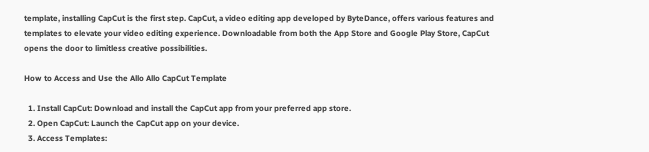template, installing CapCut is the first step. CapCut, a video editing app developed by ByteDance, offers various features and templates to elevate your video editing experience. Downloadable from both the App Store and Google Play Store, CapCut opens the door to limitless creative possibilities.

How to Access and Use the Allo Allo CapCut Template

  1. Install CapCut: Download and install the CapCut app from your preferred app store.
  2. Open CapCut: Launch the CapCut app on your device.
  3. Access Templates: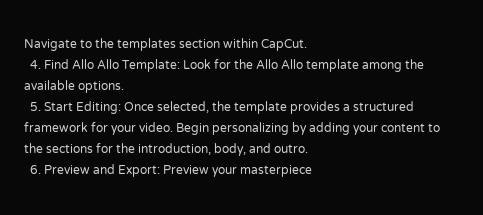Navigate to the templates section within CapCut.
  4. Find Allo Allo Template: Look for the Allo Allo template among the available options.
  5. Start Editing: Once selected, the template provides a structured framework for your video. Begin personalizing by adding your content to the sections for the introduction, body, and outro.
  6. Preview and Export: Preview your masterpiece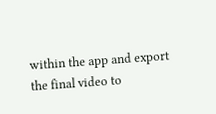within the app and export the final video to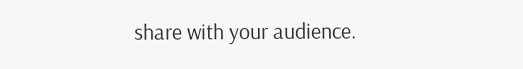share with your audience.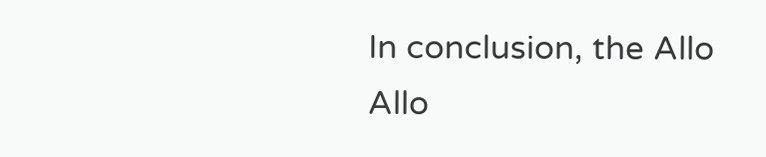In conclusion, the Allo Allo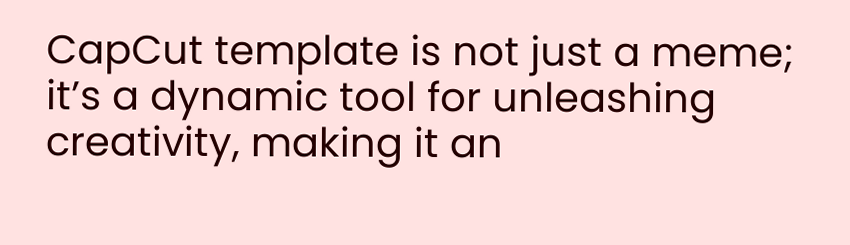CapCut template is not just a meme; it’s a dynamic tool for unleashing creativity, making it an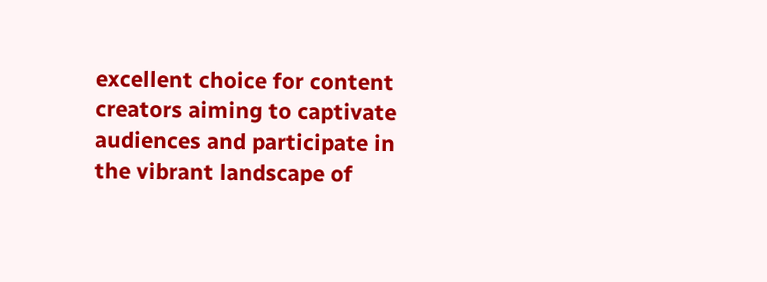excellent choice for content creators aiming to captivate audiences and participate in the vibrant landscape of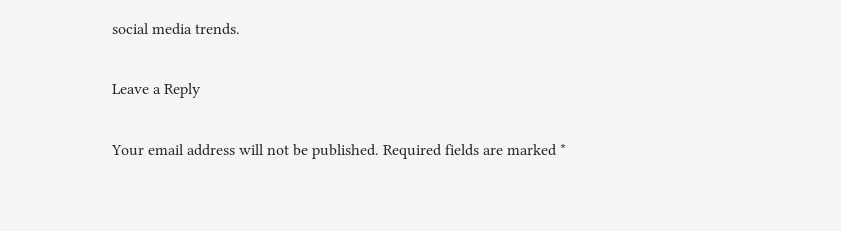social media trends.

Leave a Reply

Your email address will not be published. Required fields are marked *